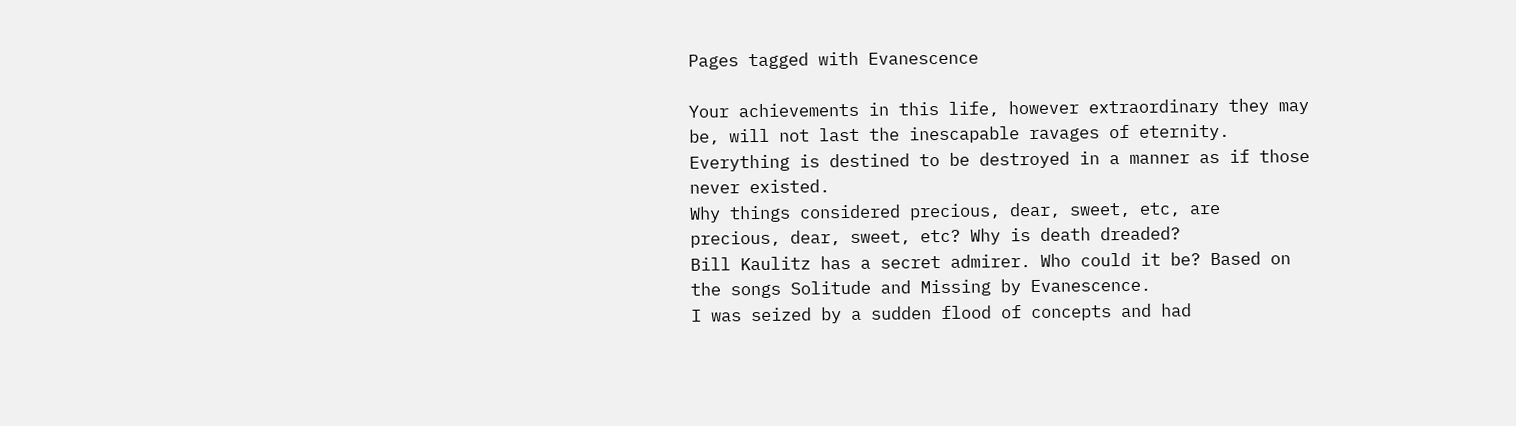Pages tagged with Evanescence

Your achievements in this life, however extraordinary they may be, will not last the inescapable ravages of eternity. Everything is destined to be destroyed in a manner as if those never existed.
Why things considered precious, dear, sweet, etc, are precious, dear, sweet, etc? Why is death dreaded?
Bill Kaulitz has a secret admirer. Who could it be? Based on the songs Solitude and Missing by Evanescence.
I was seized by a sudden flood of concepts and had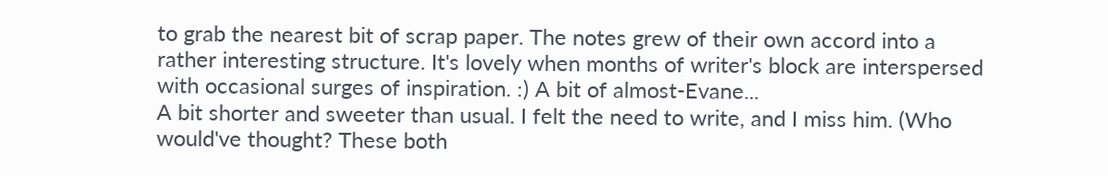to grab the nearest bit of scrap paper. The notes grew of their own accord into a rather interesting structure. It's lovely when months of writer's block are interspersed with occasional surges of inspiration. :) A bit of almost-Evane...
A bit shorter and sweeter than usual. I felt the need to write, and I miss him. (Who would've thought? These both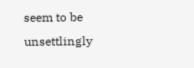seem to be unsettlingly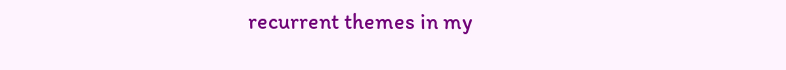recurrent themes in my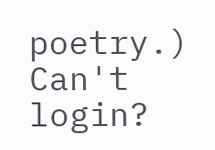poetry.)
Can't login?